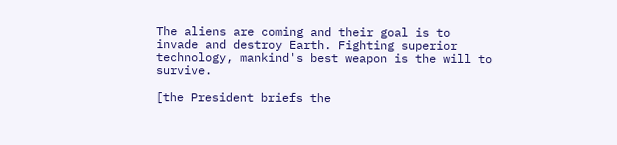The aliens are coming and their goal is to invade and destroy Earth. Fighting superior technology, mankind's best weapon is the will to survive.

[the President briefs the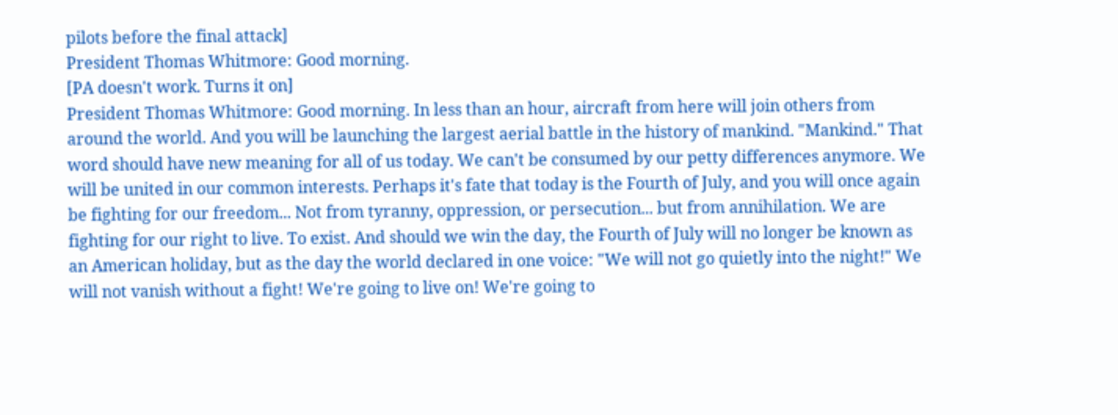pilots before the final attack]
President Thomas Whitmore: Good morning.
[PA doesn't work. Turns it on]
President Thomas Whitmore: Good morning. In less than an hour, aircraft from here will join others from around the world. And you will be launching the largest aerial battle in the history of mankind. "Mankind." That word should have new meaning for all of us today. We can't be consumed by our petty differences anymore. We will be united in our common interests. Perhaps it's fate that today is the Fourth of July, and you will once again be fighting for our freedom... Not from tyranny, oppression, or persecution... but from annihilation. We are fighting for our right to live. To exist. And should we win the day, the Fourth of July will no longer be known as an American holiday, but as the day the world declared in one voice: "We will not go quietly into the night!" We will not vanish without a fight! We're going to live on! We're going to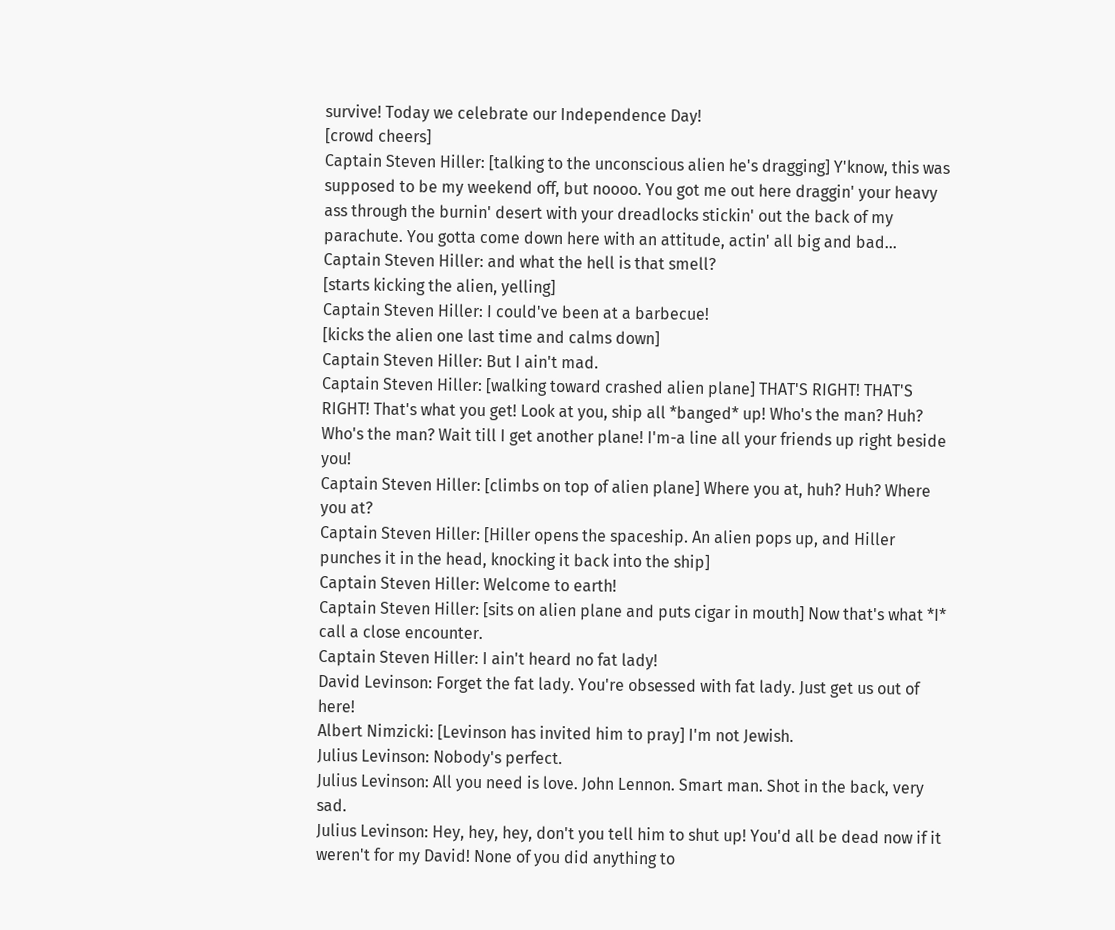survive! Today we celebrate our Independence Day!
[crowd cheers]
Captain Steven Hiller: [talking to the unconscious alien he's dragging] Y'know, this was supposed to be my weekend off, but noooo. You got me out here draggin' your heavy ass through the burnin' desert with your dreadlocks stickin' out the back of my parachute. You gotta come down here with an attitude, actin' all big and bad...
Captain Steven Hiller: and what the hell is that smell?
[starts kicking the alien, yelling]
Captain Steven Hiller: I could've been at a barbecue!
[kicks the alien one last time and calms down]
Captain Steven Hiller: But I ain't mad.
Captain Steven Hiller: [walking toward crashed alien plane] THAT'S RIGHT! THAT'S RIGHT! That's what you get! Look at you, ship all *banged* up! Who's the man? Huh? Who's the man? Wait till I get another plane! I'm-a line all your friends up right beside you!
Captain Steven Hiller: [climbs on top of alien plane] Where you at, huh? Huh? Where you at?
Captain Steven Hiller: [Hiller opens the spaceship. An alien pops up, and Hiller punches it in the head, knocking it back into the ship]
Captain Steven Hiller: Welcome to earth!
Captain Steven Hiller: [sits on alien plane and puts cigar in mouth] Now that's what *I* call a close encounter.
Captain Steven Hiller: I ain't heard no fat lady!
David Levinson: Forget the fat lady. You're obsessed with fat lady. Just get us out of here!
Albert Nimzicki: [Levinson has invited him to pray] I'm not Jewish.
Julius Levinson: Nobody's perfect.
Julius Levinson: All you need is love. John Lennon. Smart man. Shot in the back, very sad.
Julius Levinson: Hey, hey, hey, don't you tell him to shut up! You'd all be dead now if it weren't for my David! None of you did anything to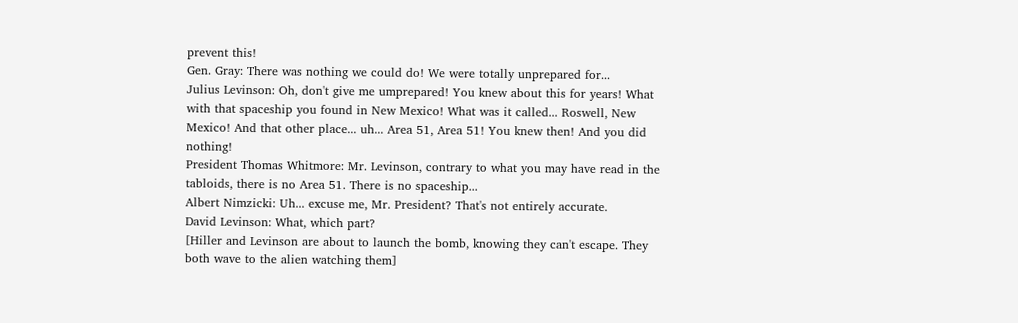prevent this!
Gen. Gray: There was nothing we could do! We were totally unprepared for...
Julius Levinson: Oh, don't give me umprepared! You knew about this for years! What with that spaceship you found in New Mexico! What was it called... Roswell, New Mexico! And that other place... uh... Area 51, Area 51! You knew then! And you did nothing!
President Thomas Whitmore: Mr. Levinson, contrary to what you may have read in the tabloids, there is no Area 51. There is no spaceship...
Albert Nimzicki: Uh... excuse me, Mr. President? That's not entirely accurate.
David Levinson: What, which part?
[Hiller and Levinson are about to launch the bomb, knowing they can't escape. They both wave to the alien watching them]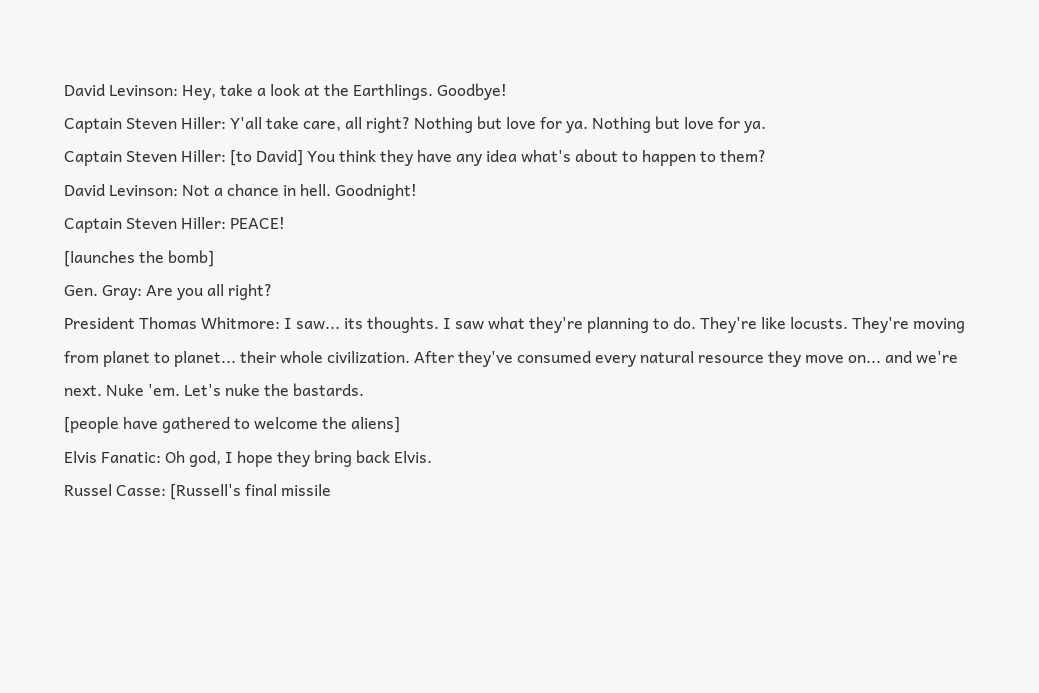David Levinson: Hey, take a look at the Earthlings. Goodbye!
Captain Steven Hiller: Y'all take care, all right? Nothing but love for ya. Nothing but love for ya.
Captain Steven Hiller: [to David] You think they have any idea what's about to happen to them?
David Levinson: Not a chance in hell. Goodnight!
Captain Steven Hiller: PEACE!
[launches the bomb]
Gen. Gray: Are you all right?
President Thomas Whitmore: I saw... its thoughts. I saw what they're planning to do. They're like locusts. They're moving from planet to planet... their whole civilization. After they've consumed every natural resource they move on... and we're next. Nuke 'em. Let's nuke the bastards.
[people have gathered to welcome the aliens]
Elvis Fanatic: Oh god, I hope they bring back Elvis.
Russel Casse: [Russell's final missile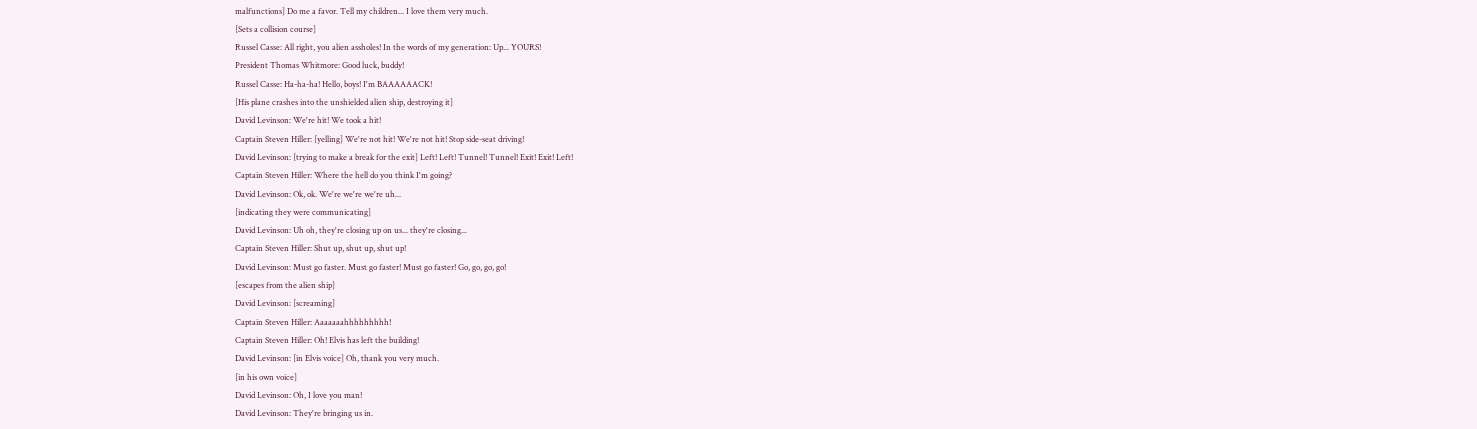malfunctions] Do me a favor. Tell my children... I love them very much.
[Sets a collision course]
Russel Casse: All right, you alien assholes! In the words of my generation: Up... YOURS!
President Thomas Whitmore: Good luck, buddy!
Russel Casse: Ha-ha-ha! Hello, boys! I'm BAAAAAACK!
[His plane crashes into the unshielded alien ship, destroying it]
David Levinson: We're hit! We took a hit!
Captain Steven Hiller: [yelling] We're not hit! We're not hit! Stop side-seat driving!
David Levinson: [trying to make a break for the exit] Left! Left! Tunnel! Tunnel! Exit! Exit! Left!
Captain Steven Hiller: Where the hell do you think I'm going?
David Levinson: Ok, ok. We're we're we're uh...
[indicating they were communicating]
David Levinson: Uh oh, they're closing up on us... they're closing...
Captain Steven Hiller: Shut up, shut up, shut up!
David Levinson: Must go faster. Must go faster! Must go faster! Go, go, go, go!
[escapes from the alien ship]
David Levinson: [screaming]
Captain Steven Hiller: Aaaaaaahhhhhhhhh!
Captain Steven Hiller: Oh! Elvis has left the building!
David Levinson: [in Elvis voice] Oh, thank you very much.
[in his own voice]
David Levinson: Oh, I love you man!
David Levinson: They're bringing us in.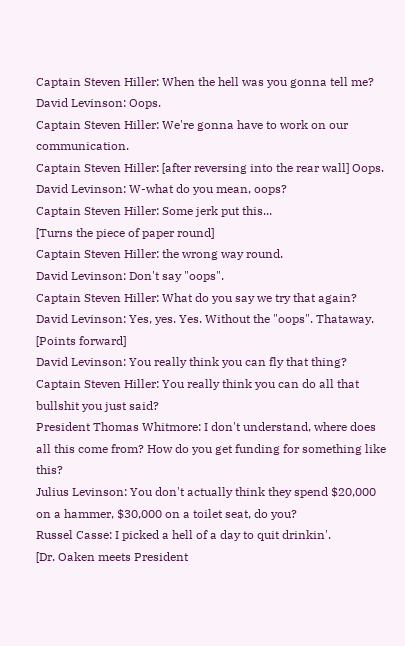Captain Steven Hiller: When the hell was you gonna tell me?
David Levinson: Oops.
Captain Steven Hiller: We're gonna have to work on our communication.
Captain Steven Hiller: [after reversing into the rear wall] Oops.
David Levinson: W-what do you mean, oops?
Captain Steven Hiller: Some jerk put this...
[Turns the piece of paper round]
Captain Steven Hiller: the wrong way round.
David Levinson: Don't say "oops".
Captain Steven Hiller: What do you say we try that again?
David Levinson: Yes, yes. Yes. Without the "oops". Thataway.
[Points forward]
David Levinson: You really think you can fly that thing?
Captain Steven Hiller: You really think you can do all that bullshit you just said?
President Thomas Whitmore: I don't understand, where does all this come from? How do you get funding for something like this?
Julius Levinson: You don't actually think they spend $20,000 on a hammer, $30,000 on a toilet seat, do you?
Russel Casse: I picked a hell of a day to quit drinkin'.
[Dr. Oaken meets President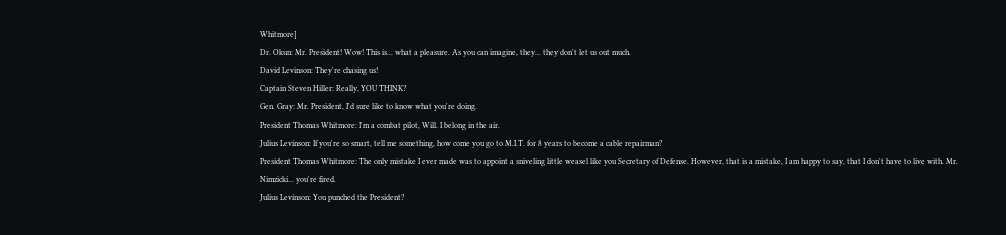Whitmore]
Dr. Okun: Mr. President! Wow! This is... what a pleasure. As you can imagine, they... they don't let us out much.
David Levinson: They're chasing us!
Captain Steven Hiller: Really, YOU THINK?
Gen. Gray: Mr. President, I'd sure like to know what you're doing.
President Thomas Whitmore: I'm a combat pilot, Will. I belong in the air.
Julius Levinson: If you're so smart, tell me something, how come you go to M.I.T. for 8 years to become a cable repairman?
President Thomas Whitmore: The only mistake I ever made was to appoint a sniveling little weasel like you Secretary of Defense. However, that is a mistake, I am happy to say, that I don't have to live with. Mr. Nimzicki... you're fired.
Julius Levinson: You punched the President?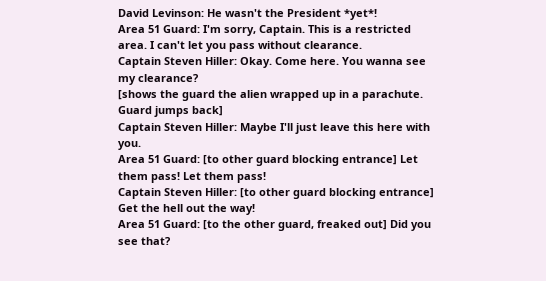David Levinson: He wasn't the President *yet*!
Area 51 Guard: I'm sorry, Captain. This is a restricted area. I can't let you pass without clearance.
Captain Steven Hiller: Okay. Come here. You wanna see my clearance?
[shows the guard the alien wrapped up in a parachute. Guard jumps back]
Captain Steven Hiller: Maybe I'll just leave this here with you.
Area 51 Guard: [to other guard blocking entrance] Let them pass! Let them pass!
Captain Steven Hiller: [to other guard blocking entrance] Get the hell out the way!
Area 51 Guard: [to the other guard, freaked out] Did you see that?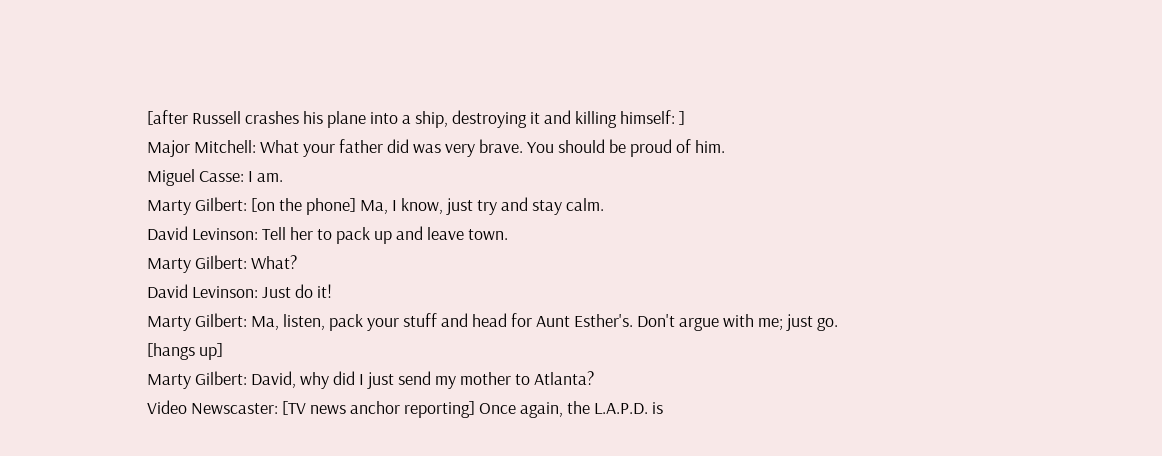[after Russell crashes his plane into a ship, destroying it and killing himself: ]
Major Mitchell: What your father did was very brave. You should be proud of him.
Miguel Casse: I am.
Marty Gilbert: [on the phone] Ma, I know, just try and stay calm.
David Levinson: Tell her to pack up and leave town.
Marty Gilbert: What?
David Levinson: Just do it!
Marty Gilbert: Ma, listen, pack your stuff and head for Aunt Esther's. Don't argue with me; just go.
[hangs up]
Marty Gilbert: David, why did I just send my mother to Atlanta?
Video Newscaster: [TV news anchor reporting] Once again, the L.A.P.D. is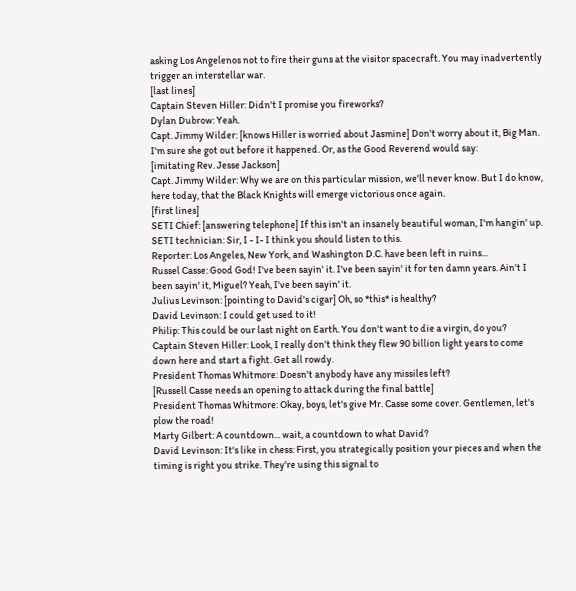asking Los Angelenos not to fire their guns at the visitor spacecraft. You may inadvertently trigger an interstellar war.
[last lines]
Captain Steven Hiller: Didn't I promise you fireworks?
Dylan Dubrow: Yeah.
Capt. Jimmy Wilder: [knows Hiller is worried about Jasmine] Don't worry about it, Big Man. I'm sure she got out before it happened. Or, as the Good Reverend would say:
[imitating Rev. Jesse Jackson]
Capt. Jimmy Wilder: Why we are on this particular mission, we'll never know. But I do know, here today, that the Black Knights will emerge victorious once again.
[first lines]
SETI Chief: [answering telephone] If this isn't an insanely beautiful woman, I'm hangin' up.
SETI technician: Sir, I - I- I think you should listen to this.
Reporter: Los Angeles, New York, and Washington D.C. have been left in ruins...
Russel Casse: Good God! I've been sayin' it. I've been sayin' it for ten damn years. Ain't I been sayin' it, Miguel? Yeah, I've been sayin' it.
Julius Levinson: [pointing to David's cigar] Oh, so *this* is healthy?
David Levinson: I could get used to it!
Philip: This could be our last night on Earth. You don't want to die a virgin, do you?
Captain Steven Hiller: Look, I really don't think they flew 90 billion light years to come down here and start a fight. Get all rowdy.
President Thomas Whitmore: Doesn't anybody have any missiles left?
[Russell Casse needs an opening to attack during the final battle]
President Thomas Whitmore: Okay, boys, let's give Mr. Casse some cover. Gentlemen, let's plow the road!
Marty Gilbert: A countdown... wait, a countdown to what David?
David Levinson: It's like in chess: First, you strategically position your pieces and when the timing is right you strike. They're using this signal to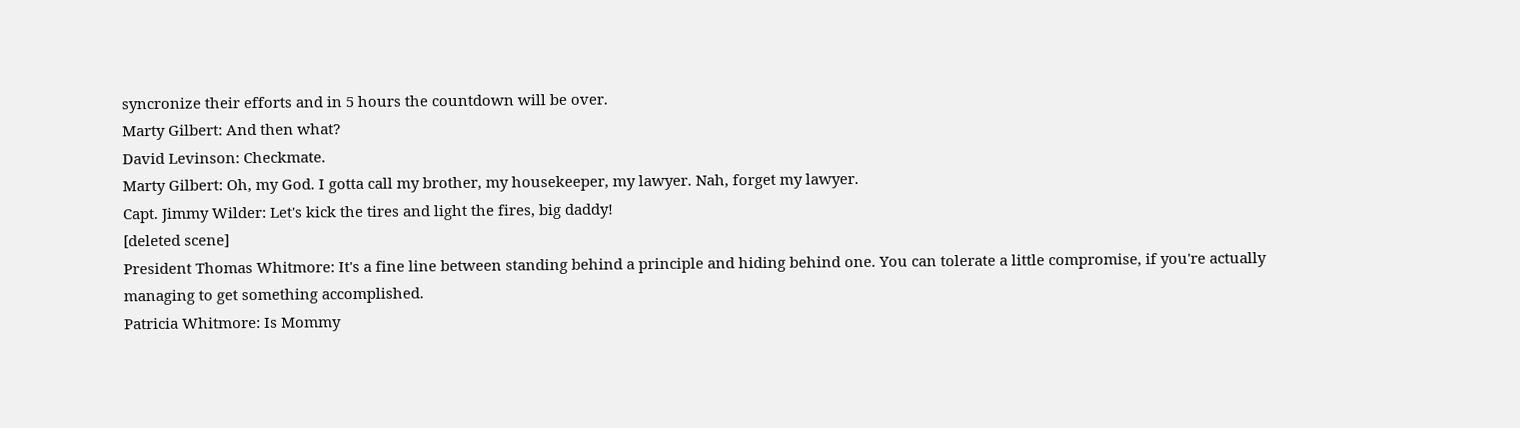syncronize their efforts and in 5 hours the countdown will be over.
Marty Gilbert: And then what?
David Levinson: Checkmate.
Marty Gilbert: Oh, my God. I gotta call my brother, my housekeeper, my lawyer. Nah, forget my lawyer.
Capt. Jimmy Wilder: Let's kick the tires and light the fires, big daddy!
[deleted scene]
President Thomas Whitmore: It's a fine line between standing behind a principle and hiding behind one. You can tolerate a little compromise, if you're actually managing to get something accomplished.
Patricia Whitmore: Is Mommy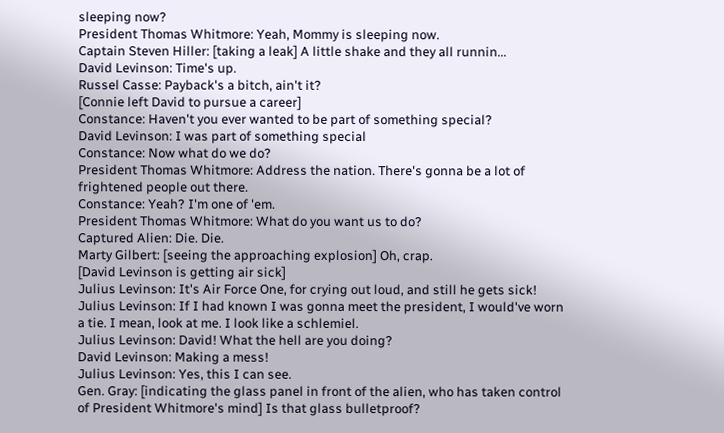sleeping now?
President Thomas Whitmore: Yeah, Mommy is sleeping now.
Captain Steven Hiller: [taking a leak] A little shake and they all runnin...
David Levinson: Time's up.
Russel Casse: Payback's a bitch, ain't it?
[Connie left David to pursue a career]
Constance: Haven't you ever wanted to be part of something special?
David Levinson: I was part of something special
Constance: Now what do we do?
President Thomas Whitmore: Address the nation. There's gonna be a lot of frightened people out there.
Constance: Yeah? I'm one of 'em.
President Thomas Whitmore: What do you want us to do?
Captured Alien: Die. Die.
Marty Gilbert: [seeing the approaching explosion] Oh, crap.
[David Levinson is getting air sick]
Julius Levinson: It's Air Force One, for crying out loud, and still he gets sick!
Julius Levinson: If I had known I was gonna meet the president, I would've worn a tie. I mean, look at me. I look like a schlemiel.
Julius Levinson: David! What the hell are you doing?
David Levinson: Making a mess!
Julius Levinson: Yes, this I can see.
Gen. Gray: [indicating the glass panel in front of the alien, who has taken control of President Whitmore's mind] Is that glass bulletproof?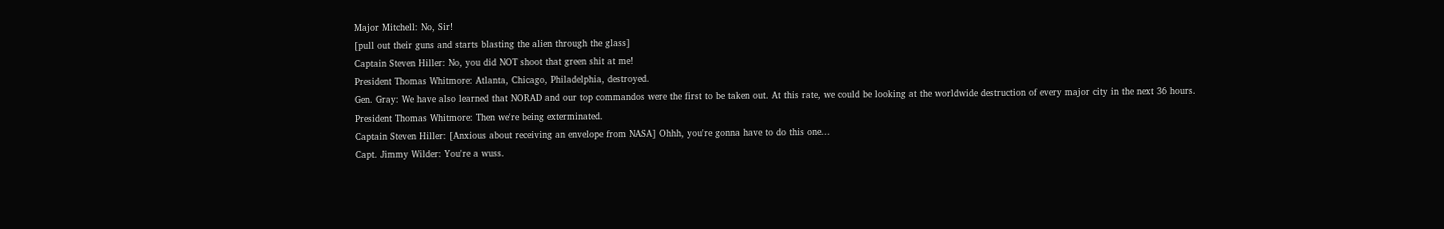Major Mitchell: No, Sir!
[pull out their guns and starts blasting the alien through the glass]
Captain Steven Hiller: No, you did NOT shoot that green shit at me!
President Thomas Whitmore: Atlanta, Chicago, Philadelphia, destroyed.
Gen. Gray: We have also learned that NORAD and our top commandos were the first to be taken out. At this rate, we could be looking at the worldwide destruction of every major city in the next 36 hours.
President Thomas Whitmore: Then we're being exterminated.
Captain Steven Hiller: [Anxious about receiving an envelope from NASA] Ohhh, you're gonna have to do this one...
Capt. Jimmy Wilder: You're a wuss.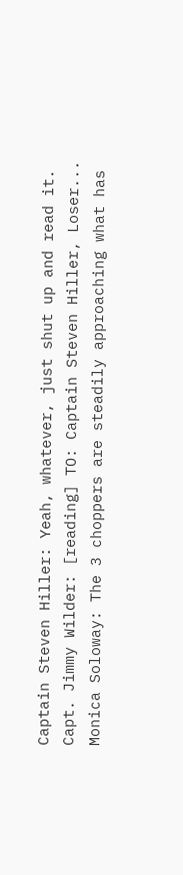Captain Steven Hiller: Yeah, whatever, just shut up and read it.
Capt. Jimmy Wilder: [reading] TO: Captain Steven Hiller, Loser...
Monica Soloway: The 3 choppers are steadily approaching what has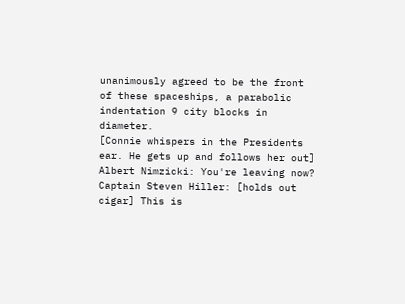unanimously agreed to be the front of these spaceships, a parabolic indentation 9 city blocks in diameter.
[Connie whispers in the Presidents ear. He gets up and follows her out]
Albert Nimzicki: You're leaving now?
Captain Steven Hiller: [holds out cigar] This is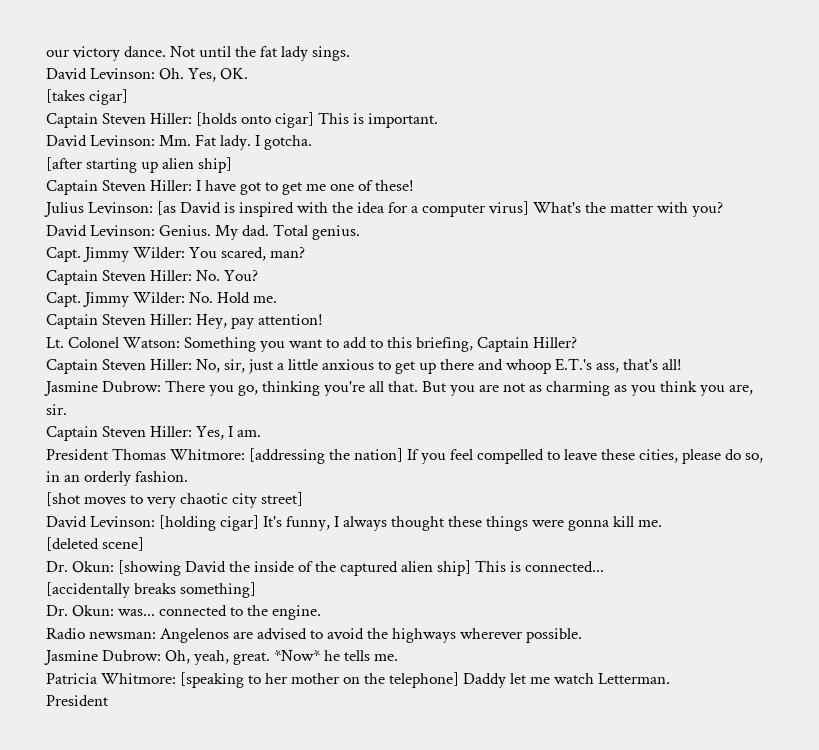our victory dance. Not until the fat lady sings.
David Levinson: Oh. Yes, OK.
[takes cigar]
Captain Steven Hiller: [holds onto cigar] This is important.
David Levinson: Mm. Fat lady. I gotcha.
[after starting up alien ship]
Captain Steven Hiller: I have got to get me one of these!
Julius Levinson: [as David is inspired with the idea for a computer virus] What's the matter with you?
David Levinson: Genius. My dad. Total genius.
Capt. Jimmy Wilder: You scared, man?
Captain Steven Hiller: No. You?
Capt. Jimmy Wilder: No. Hold me.
Captain Steven Hiller: Hey, pay attention!
Lt. Colonel Watson: Something you want to add to this briefing, Captain Hiller?
Captain Steven Hiller: No, sir, just a little anxious to get up there and whoop E.T.'s ass, that's all!
Jasmine Dubrow: There you go, thinking you're all that. But you are not as charming as you think you are, sir.
Captain Steven Hiller: Yes, I am.
President Thomas Whitmore: [addressing the nation] If you feel compelled to leave these cities, please do so, in an orderly fashion.
[shot moves to very chaotic city street]
David Levinson: [holding cigar] It's funny, I always thought these things were gonna kill me.
[deleted scene]
Dr. Okun: [showing David the inside of the captured alien ship] This is connected...
[accidentally breaks something]
Dr. Okun: was... connected to the engine.
Radio newsman: Angelenos are advised to avoid the highways wherever possible.
Jasmine Dubrow: Oh, yeah, great. *Now* he tells me.
Patricia Whitmore: [speaking to her mother on the telephone] Daddy let me watch Letterman.
President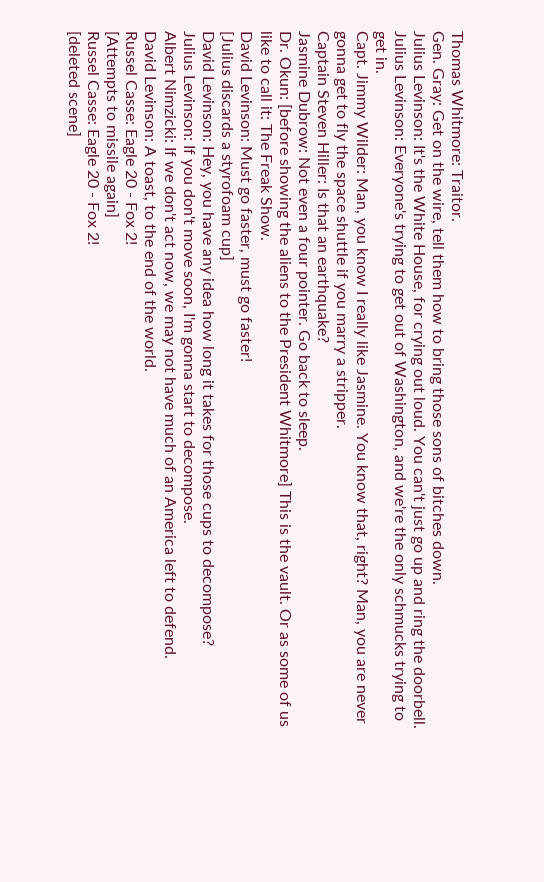Thomas Whitmore: Traitor.
Gen. Gray: Get on the wire, tell them how to bring those sons of bitches down.
Julius Levinson: It's the White House, for crying out loud. You can't just go up and ring the doorbell.
Julius Levinson: Everyone's trying to get out of Washington, and we're the only schmucks trying to get in.
Capt. Jimmy Wilder: Man, you know I really like Jasmine. You know that, right? Man, you are never gonna get to fly the space shuttle if you marry a stripper.
Captain Steven Hiller: Is that an earthquake?
Jasmine Dubrow: Not even a four pointer. Go back to sleep.
Dr. Okun: [before showing the aliens to the President Whitmore] This is the vault. Or as some of us like to call it: The Freak Show.
David Levinson: Must go faster, must go faster!
[Julius discards a styrofoam cup]
David Levinson: Hey, you have any idea how long it takes for those cups to decompose?
Julius Levinson: If you don't move soon, I'm gonna start to decompose.
Albert Nimzicki: If we don't act now, we may not have much of an America left to defend.
David Levinson: A toast, to the end of the world.
Russel Casse: Eagle 20 - Fox 2!
[Attempts to missile again]
Russel Casse: Eagle 20 - Fox 2!
[deleted scene]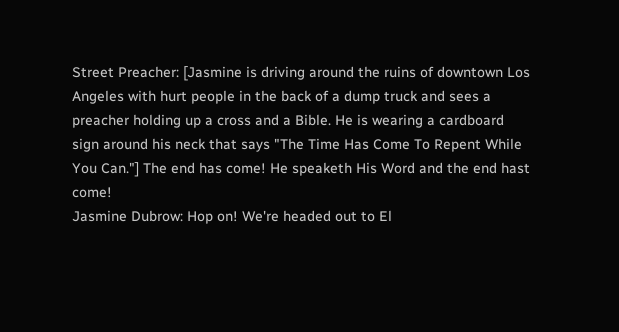Street Preacher: [Jasmine is driving around the ruins of downtown Los Angeles with hurt people in the back of a dump truck and sees a preacher holding up a cross and a Bible. He is wearing a cardboard sign around his neck that says "The Time Has Come To Repent While You Can."] The end has come! He speaketh His Word and the end hast come!
Jasmine Dubrow: Hop on! We're headed out to El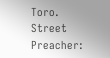Toro.
Street Preacher: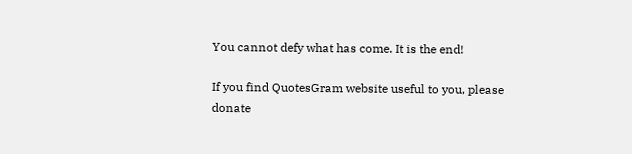You cannot defy what has come. It is the end!

If you find QuotesGram website useful to you, please donate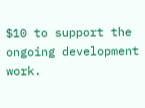$10 to support the ongoing development work.